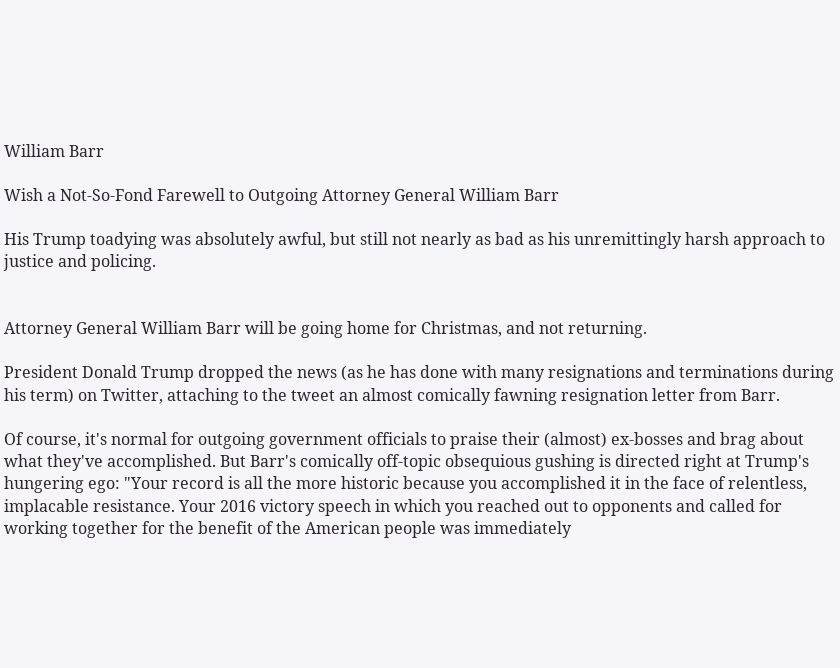William Barr

Wish a Not-So-Fond Farewell to Outgoing Attorney General William Barr

His Trump toadying was absolutely awful, but still not nearly as bad as his unremittingly harsh approach to justice and policing.


Attorney General William Barr will be going home for Christmas, and not returning.

President Donald Trump dropped the news (as he has done with many resignations and terminations during his term) on Twitter, attaching to the tweet an almost comically fawning resignation letter from Barr.

Of course, it's normal for outgoing government officials to praise their (almost) ex-bosses and brag about what they've accomplished. But Barr's comically off-topic obsequious gushing is directed right at Trump's hungering ego: "Your record is all the more historic because you accomplished it in the face of relentless, implacable resistance. Your 2016 victory speech in which you reached out to opponents and called for working together for the benefit of the American people was immediately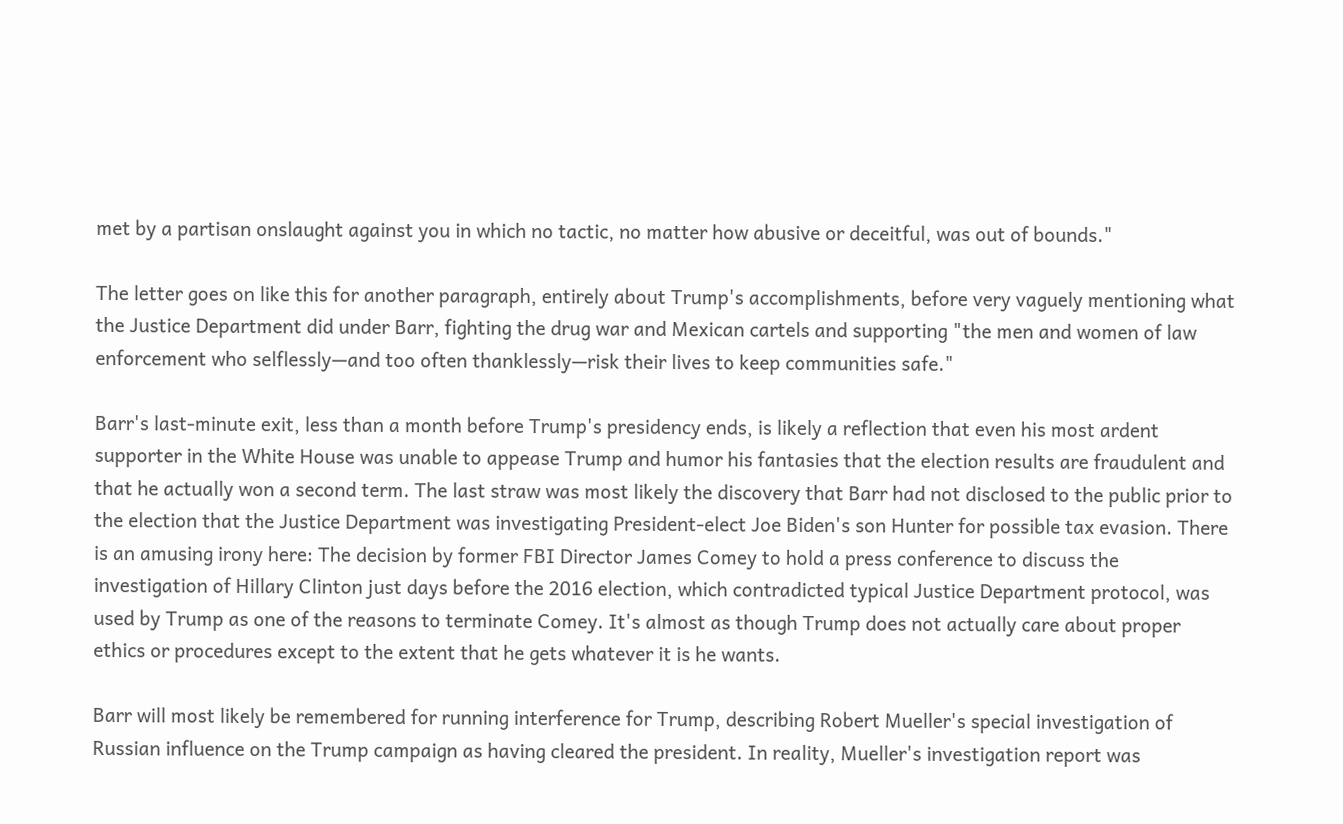met by a partisan onslaught against you in which no tactic, no matter how abusive or deceitful, was out of bounds."

The letter goes on like this for another paragraph, entirely about Trump's accomplishments, before very vaguely mentioning what the Justice Department did under Barr, fighting the drug war and Mexican cartels and supporting "the men and women of law enforcement who selflessly—and too often thanklessly—risk their lives to keep communities safe."

Barr's last-minute exit, less than a month before Trump's presidency ends, is likely a reflection that even his most ardent supporter in the White House was unable to appease Trump and humor his fantasies that the election results are fraudulent and that he actually won a second term. The last straw was most likely the discovery that Barr had not disclosed to the public prior to the election that the Justice Department was investigating President-elect Joe Biden's son Hunter for possible tax evasion. There is an amusing irony here: The decision by former FBI Director James Comey to hold a press conference to discuss the investigation of Hillary Clinton just days before the 2016 election, which contradicted typical Justice Department protocol, was used by Trump as one of the reasons to terminate Comey. It's almost as though Trump does not actually care about proper ethics or procedures except to the extent that he gets whatever it is he wants.

Barr will most likely be remembered for running interference for Trump, describing Robert Mueller's special investigation of Russian influence on the Trump campaign as having cleared the president. In reality, Mueller's investigation report was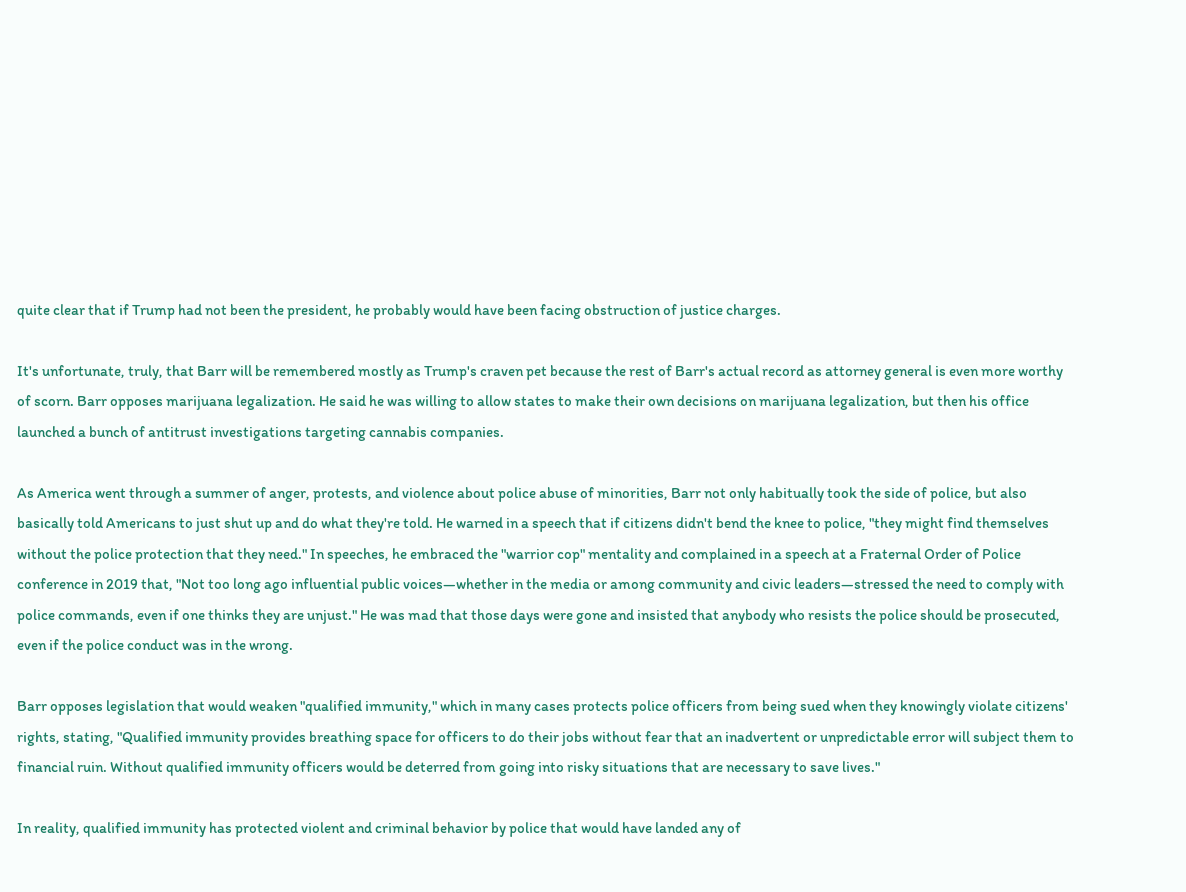quite clear that if Trump had not been the president, he probably would have been facing obstruction of justice charges.

It's unfortunate, truly, that Barr will be remembered mostly as Trump's craven pet because the rest of Barr's actual record as attorney general is even more worthy of scorn. Barr opposes marijuana legalization. He said he was willing to allow states to make their own decisions on marijuana legalization, but then his office launched a bunch of antitrust investigations targeting cannabis companies.

As America went through a summer of anger, protests, and violence about police abuse of minorities, Barr not only habitually took the side of police, but also basically told Americans to just shut up and do what they're told. He warned in a speech that if citizens didn't bend the knee to police, "they might find themselves without the police protection that they need." In speeches, he embraced the "warrior cop" mentality and complained in a speech at a Fraternal Order of Police conference in 2019 that, "Not too long ago influential public voices—whether in the media or among community and civic leaders—stressed the need to comply with police commands, even if one thinks they are unjust." He was mad that those days were gone and insisted that anybody who resists the police should be prosecuted, even if the police conduct was in the wrong.

Barr opposes legislation that would weaken "qualified immunity," which in many cases protects police officers from being sued when they knowingly violate citizens' rights, stating, "Qualified immunity provides breathing space for officers to do their jobs without fear that an inadvertent or unpredictable error will subject them to financial ruin. Without qualified immunity officers would be deterred from going into risky situations that are necessary to save lives."

In reality, qualified immunity has protected violent and criminal behavior by police that would have landed any of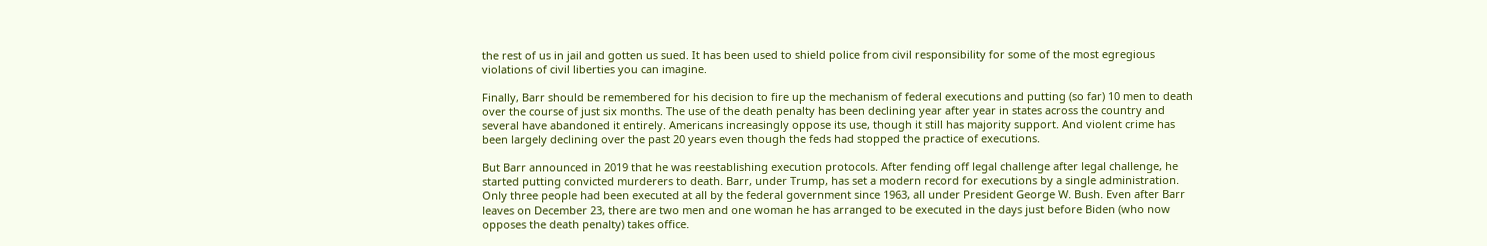the rest of us in jail and gotten us sued. It has been used to shield police from civil responsibility for some of the most egregious violations of civil liberties you can imagine.

Finally, Barr should be remembered for his decision to fire up the mechanism of federal executions and putting (so far) 10 men to death over the course of just six months. The use of the death penalty has been declining year after year in states across the country and several have abandoned it entirely. Americans increasingly oppose its use, though it still has majority support. And violent crime has been largely declining over the past 20 years even though the feds had stopped the practice of executions.

But Barr announced in 2019 that he was reestablishing execution protocols. After fending off legal challenge after legal challenge, he started putting convicted murderers to death. Barr, under Trump, has set a modern record for executions by a single administration. Only three people had been executed at all by the federal government since 1963, all under President George W. Bush. Even after Barr leaves on December 23, there are two men and one woman he has arranged to be executed in the days just before Biden (who now opposes the death penalty) takes office.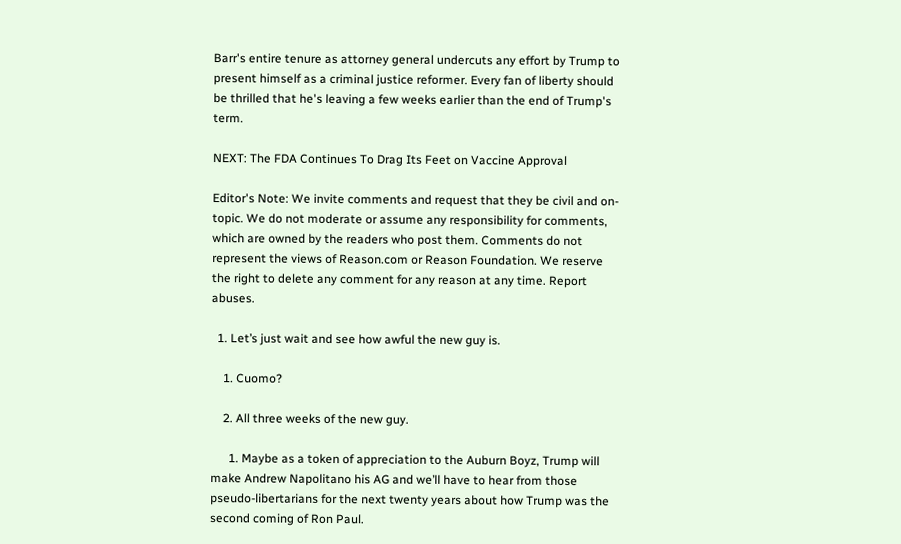Barr's entire tenure as attorney general undercuts any effort by Trump to present himself as a criminal justice reformer. Every fan of liberty should be thrilled that he's leaving a few weeks earlier than the end of Trump's term.

NEXT: The FDA Continues To Drag Its Feet on Vaccine Approval

Editor's Note: We invite comments and request that they be civil and on-topic. We do not moderate or assume any responsibility for comments, which are owned by the readers who post them. Comments do not represent the views of Reason.com or Reason Foundation. We reserve the right to delete any comment for any reason at any time. Report abuses.

  1. Let’s just wait and see how awful the new guy is.

    1. Cuomo?

    2. All three weeks of the new guy.

      1. Maybe as a token of appreciation to the Auburn Boyz, Trump will make Andrew Napolitano his AG and we’ll have to hear from those pseudo-libertarians for the next twenty years about how Trump was the second coming of Ron Paul.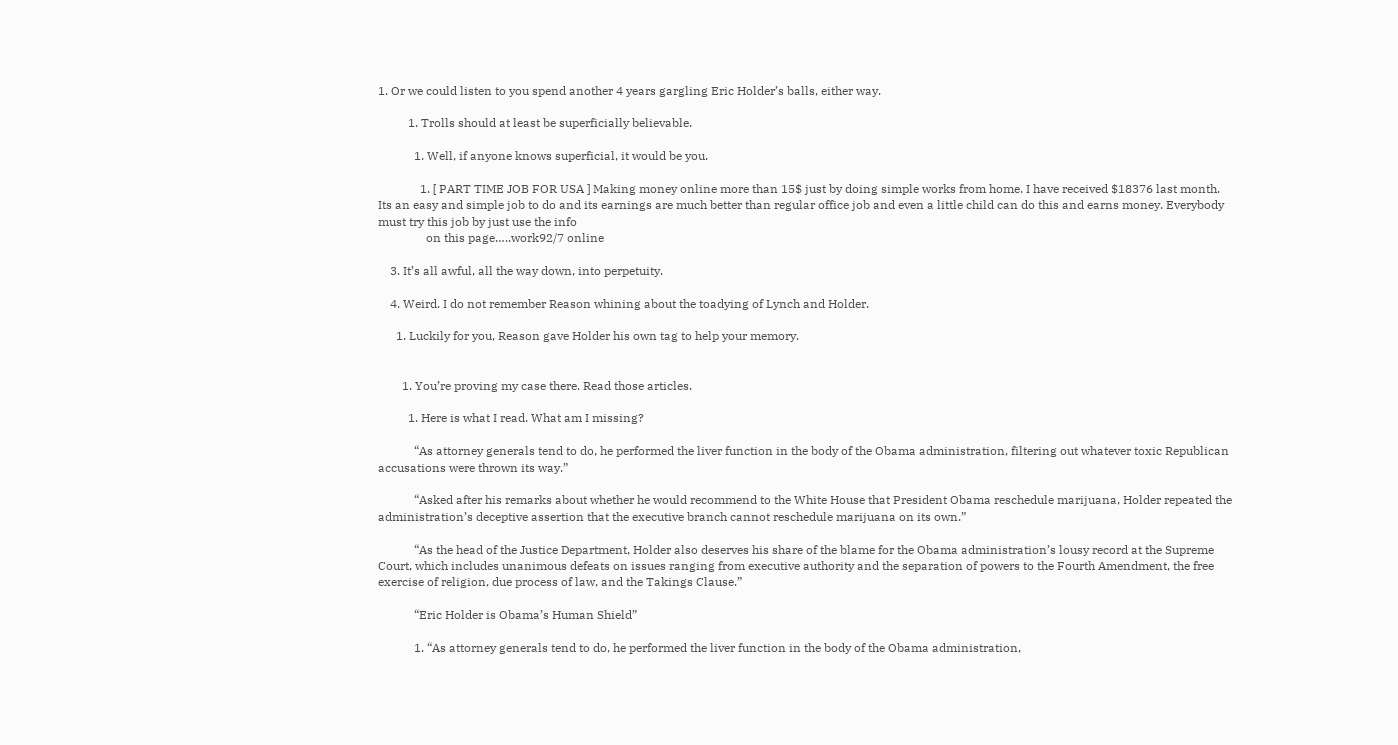1. Or we could listen to you spend another 4 years gargling Eric Holder’s balls, either way.

          1. Trolls should at least be superficially believable.

            1. Well, if anyone knows superficial, it would be you.

              1. [ PART TIME JOB FOR USA ] Making money online more than 15$ just by doing simple works from home. I have received $18376 last month. Its an easy and simple job to do and its earnings are much better than regular office job and even a little child can do this and earns money. Everybody must try this job by just use the info
                on this page…..work92/7 online

    3. It’s all awful, all the way down, into perpetuity.

    4. Weird. I do not remember Reason whining about the toadying of Lynch and Holder.

      1. Luckily for you, Reason gave Holder his own tag to help your memory.


        1. You’re proving my case there. Read those articles.

          1. Here is what I read. What am I missing?

            “As attorney generals tend to do, he performed the liver function in the body of the Obama administration, filtering out whatever toxic Republican accusations were thrown its way.”

            “Asked after his remarks about whether he would recommend to the White House that President Obama reschedule marijuana, Holder repeated the administration’s deceptive assertion that the executive branch cannot reschedule marijuana on its own.”

            “As the head of the Justice Department, Holder also deserves his share of the blame for the Obama administration’s lousy record at the Supreme Court, which includes unanimous defeats on issues ranging from executive authority and the separation of powers to the Fourth Amendment, the free exercise of religion, due process of law, and the Takings Clause.”

            “Eric Holder is Obama’s Human Shield”

            1. “As attorney generals tend to do, he performed the liver function in the body of the Obama administration,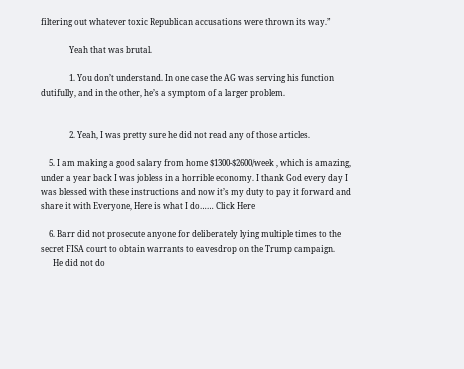filtering out whatever toxic Republican accusations were thrown its way.”

              Yeah that was brutal.

              1. You don’t understand. In one case the AG was serving his function dutifully, and in the other, he’s a symptom of a larger problem.


              2. Yeah, I was pretty sure he did not read any of those articles.

    5. I am making a good salary from home $1300-$2600/week , which is amazing, under a year back I was jobless in a horrible economy. I thank God every day I was blessed with these instructions and now it’s my duty to pay it forward and share it with Everyone, Here is what I do…… Click Here

    6. Barr did not prosecute anyone for deliberately lying multiple times to the secret FISA court to obtain warrants to eavesdrop on the Trump campaign.
      He did not do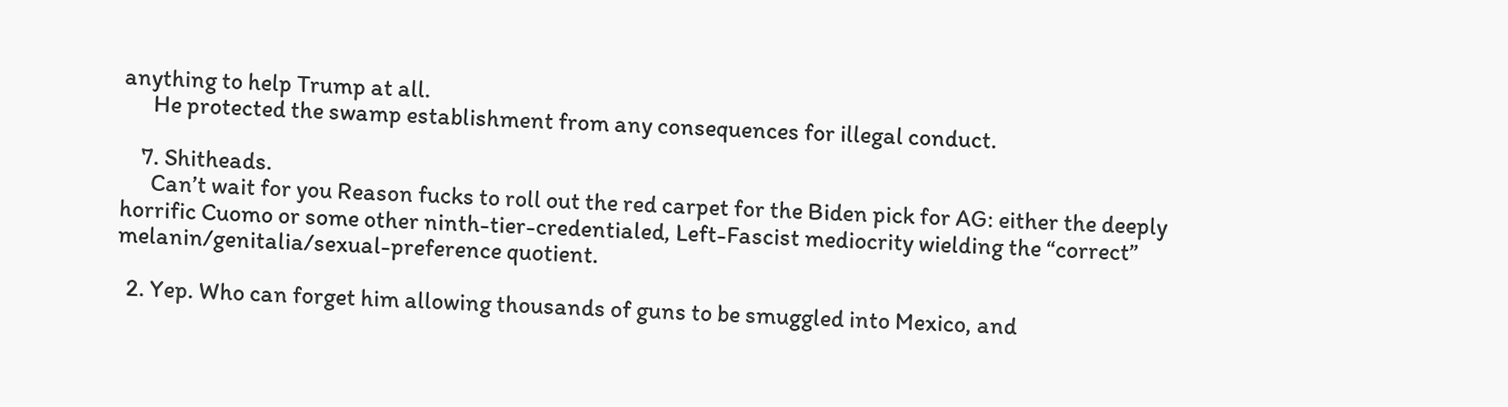anything to help Trump at all.
      He protected the swamp establishment from any consequences for illegal conduct.

    7. Shitheads.
      Can’t wait for you Reason fucks to roll out the red carpet for the Biden pick for AG: either the deeply horrific Cuomo or some other ninth-tier-credentialed, Left-Fascist mediocrity wielding the “correct” melanin/genitalia/sexual-preference quotient.

  2. Yep. Who can forget him allowing thousands of guns to be smuggled into Mexico, and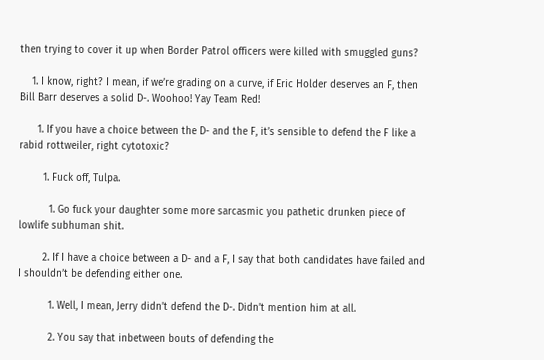then trying to cover it up when Border Patrol officers were killed with smuggled guns?

    1. I know, right? I mean, if we’re grading on a curve, if Eric Holder deserves an F, then Bill Barr deserves a solid D-. Woohoo! Yay Team Red!

      1. If you have a choice between the D- and the F, it’s sensible to defend the F like a rabid rottweiler, right cytotoxic?

        1. Fuck off, Tulpa.

          1. Go fuck your daughter some more sarcasmic you pathetic drunken piece of lowlife subhuman shit.

        2. If I have a choice between a D- and a F, I say that both candidates have failed and I shouldn’t be defending either one.

          1. Well, I mean, Jerry didn’t defend the D-. Didn’t mention him at all.

          2. You say that inbetween bouts of defending the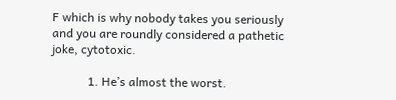F which is why nobody takes you seriously and you are roundly considered a pathetic joke, cytotoxic.

            1. He’s almost the worst.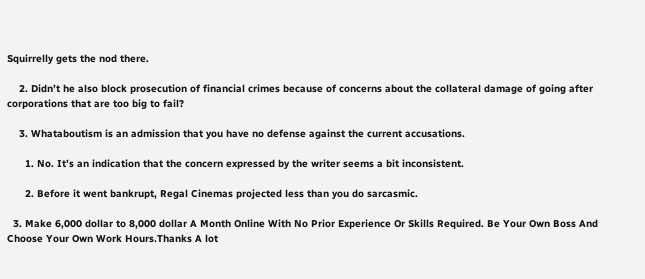Squirrelly gets the nod there.

    2. Didn’t he also block prosecution of financial crimes because of concerns about the collateral damage of going after corporations that are too big to fail?

    3. Whataboutism is an admission that you have no defense against the current accusations.

      1. No. It’s an indication that the concern expressed by the writer seems a bit inconsistent.

      2. Before it went bankrupt, Regal Cinemas projected less than you do sarcasmic.

  3. Make 6,000 dollar to 8,000 dollar A Month Online With No Prior Experience Or Skills Required. Be Your Own Boss And Choose Your Own Work Hours.Thanks A lot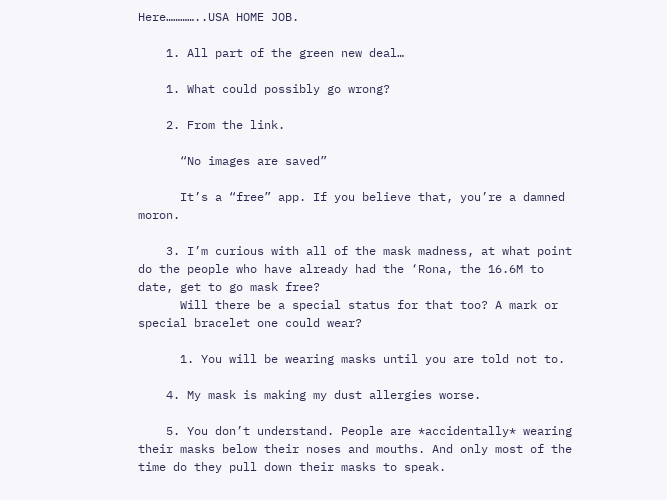Here…………..USA HOME JOB.

    1. All part of the green new deal…

    1. What could possibly go wrong?

    2. From the link.

      “No images are saved”

      It’s a “free” app. If you believe that, you’re a damned moron.

    3. I’m curious with all of the mask madness, at what point do the people who have already had the ‘Rona, the 16.6M to date, get to go mask free?
      Will there be a special status for that too? A mark or special bracelet one could wear?

      1. You will be wearing masks until you are told not to.

    4. My mask is making my dust allergies worse.

    5. You don’t understand. People are *accidentally* wearing their masks below their noses and mouths. And only most of the time do they pull down their masks to speak.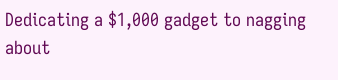Dedicating a $1,000 gadget to nagging about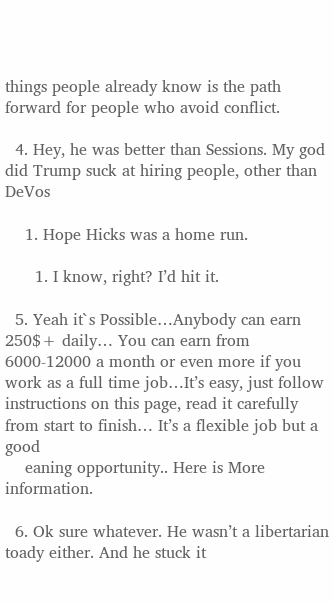things people already know is the path forward for people who avoid conflict.

  4. Hey, he was better than Sessions. My god did Trump suck at hiring people, other than DeVos

    1. Hope Hicks was a home run.

      1. I know, right? I’d hit it.

  5. Yeah it`s Possible…Anybody can earn 250$+ daily… You can earn from 6000-12000 a month or even more if you work as a full time job…It’s easy, just follow instructions on this page, read it carefully from start to finish… It’s a flexible job but a good
    eaning opportunity.. Here is More information.

  6. Ok sure whatever. He wasn’t a libertarian toady either. And he stuck it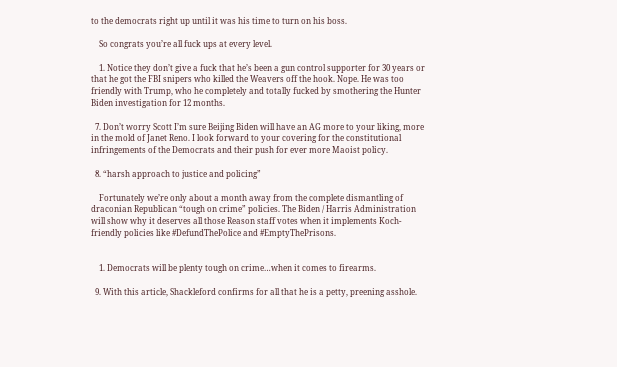to the democrats right up until it was his time to turn on his boss.

    So congrats you’re all fuck ups at every level.

    1. Notice they don’t give a fuck that he’s been a gun control supporter for 30 years or that he got the FBI snipers who killed the Weavers off the hook. Nope. He was too friendly with Trump, who he completely and totally fucked by smothering the Hunter Biden investigation for 12 months.

  7. Don’t worry Scott I’m sure Beijing Biden will have an AG more to your liking, more in the mold of Janet Reno. I look forward to your covering for the constitutional infringements of the Democrats and their push for ever more Maoist policy.

  8. “harsh approach to justice and policing”

    Fortunately we’re only about a month away from the complete dismantling of draconian Republican “tough on crime” policies. The Biden / Harris Administration will show why it deserves all those Reason staff votes when it implements Koch-friendly policies like #DefundThePolice and #EmptyThePrisons.


    1. Democrats will be plenty tough on crime…when it comes to firearms.

  9. With this article, Shackleford confirms for all that he is a petty, preening asshole.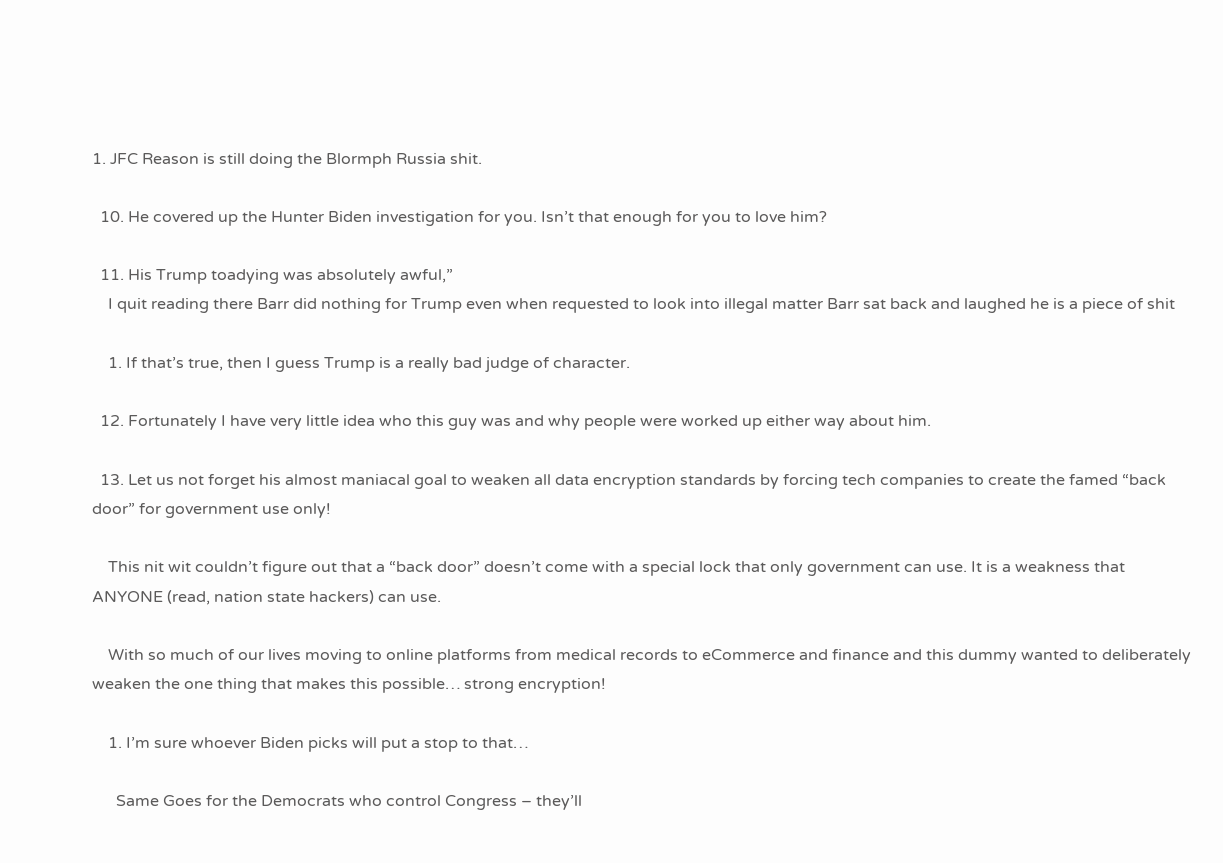1. JFC Reason is still doing the Blormph Russia shit.

  10. He covered up the Hunter Biden investigation for you. Isn’t that enough for you to love him?

  11. His Trump toadying was absolutely awful,”
    I quit reading there Barr did nothing for Trump even when requested to look into illegal matter Barr sat back and laughed he is a piece of shit

    1. If that’s true, then I guess Trump is a really bad judge of character.

  12. Fortunately I have very little idea who this guy was and why people were worked up either way about him.

  13. Let us not forget his almost maniacal goal to weaken all data encryption standards by forcing tech companies to create the famed “back door” for government use only!

    This nit wit couldn’t figure out that a “back door” doesn’t come with a special lock that only government can use. It is a weakness that ANYONE (read, nation state hackers) can use.

    With so much of our lives moving to online platforms from medical records to eCommerce and finance and this dummy wanted to deliberately weaken the one thing that makes this possible… strong encryption!

    1. I’m sure whoever Biden picks will put a stop to that…

      Same Goes for the Democrats who control Congress – they’ll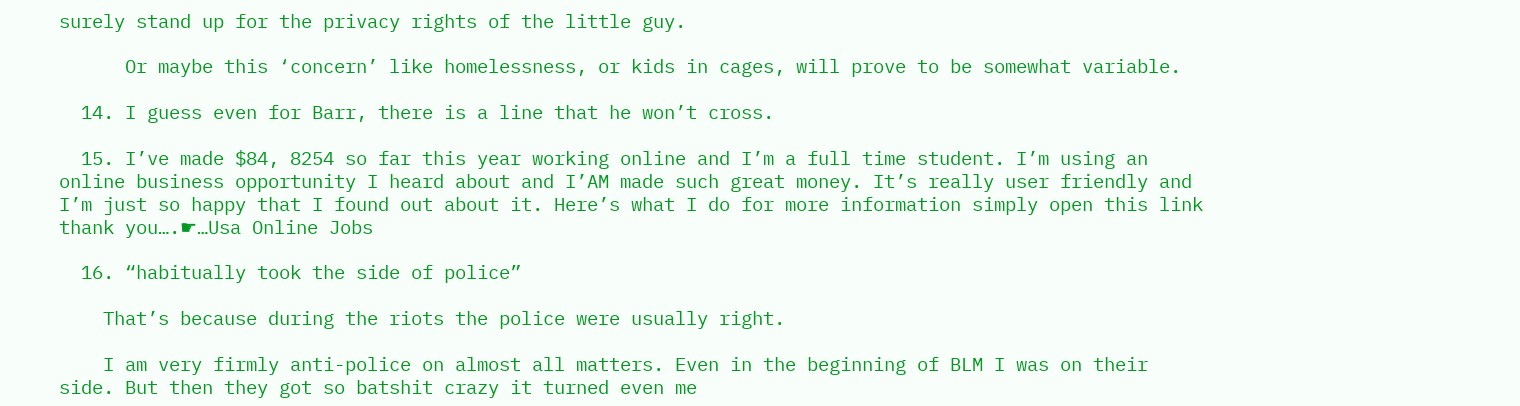surely stand up for the privacy rights of the little guy.

      Or maybe this ‘concern’ like homelessness, or kids in cages, will prove to be somewhat variable.

  14. I guess even for Barr, there is a line that he won’t cross.

  15. I’ve made $84, 8254 so far this year working online and I’m a full time student. I’m using an online business opportunity I heard about and I’AM made such great money. It’s really user friendly and I’m just so happy that I found out about it. Here’s what I do for more information simply open this link thank you….☛…Usa Online Jobs

  16. “habitually took the side of police”

    That’s because during the riots the police were usually right.

    I am very firmly anti-police on almost all matters. Even in the beginning of BLM I was on their side. But then they got so batshit crazy it turned even me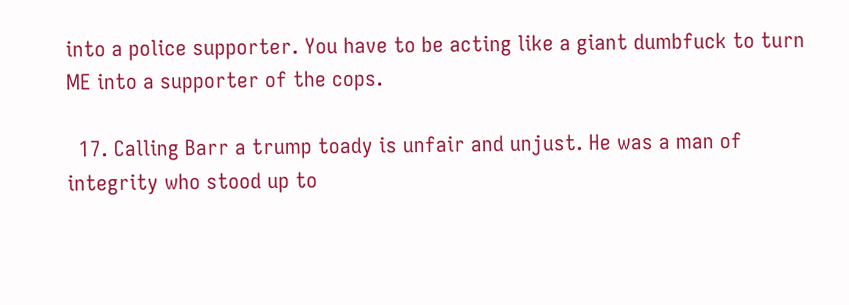into a police supporter. You have to be acting like a giant dumbfuck to turn ME into a supporter of the cops.

  17. Calling Barr a trump toady is unfair and unjust. He was a man of integrity who stood up to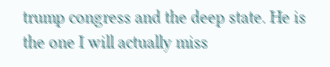trump congress and the deep state. He is the one I will actually miss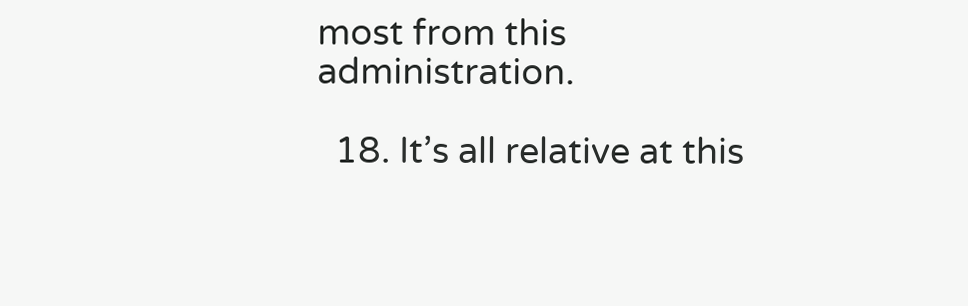most from this administration.

  18. It’s all relative at this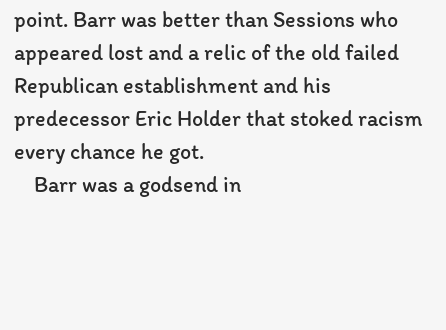point. Barr was better than Sessions who appeared lost and a relic of the old failed Republican establishment and his predecessor Eric Holder that stoked racism every chance he got.
    Barr was a godsend in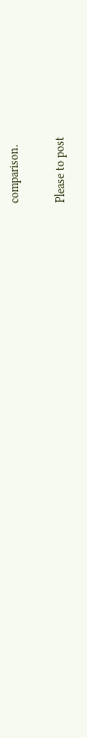comparison.

Please to post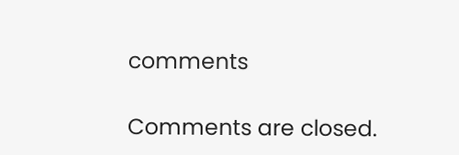comments

Comments are closed.